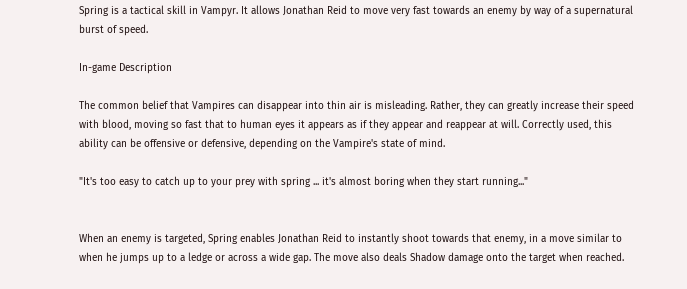Spring is a tactical skill in Vampyr. It allows Jonathan Reid to move very fast towards an enemy by way of a supernatural burst of speed.

In-game Description

The common belief that Vampires can disappear into thin air is misleading. Rather, they can greatly increase their speed with blood, moving so fast that to human eyes it appears as if they appear and reappear at will. Correctly used, this ability can be offensive or defensive, depending on the Vampire's state of mind.

"It's too easy to catch up to your prey with spring ... it's almost boring when they start running..."


When an enemy is targeted, Spring enables Jonathan Reid to instantly shoot towards that enemy, in a move similar to when he jumps up to a ledge or across a wide gap. The move also deals Shadow damage onto the target when reached.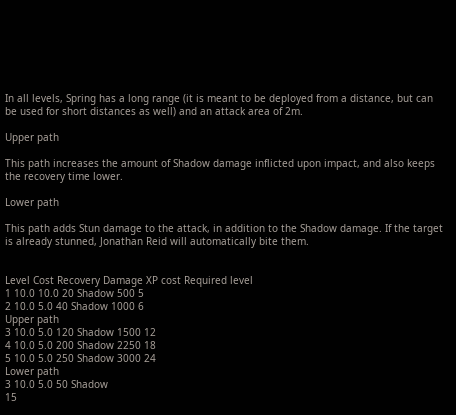In all levels, Spring has a long range (it is meant to be deployed from a distance, but can be used for short distances as well) and an attack area of 2m.

Upper path

This path increases the amount of Shadow damage inflicted upon impact, and also keeps the recovery time lower.

Lower path

This path adds Stun damage to the attack, in addition to the Shadow damage. If the target is already stunned, Jonathan Reid will automatically bite them.


Level Cost Recovery Damage XP cost Required level
1 10.0 10.0 20 Shadow 500 5
2 10.0 5.0 40 Shadow 1000 6
Upper path
3 10.0 5.0 120 Shadow 1500 12
4 10.0 5.0 200 Shadow 2250 18
5 10.0 5.0 250 Shadow 3000 24
Lower path
3 10.0 5.0 50 Shadow
15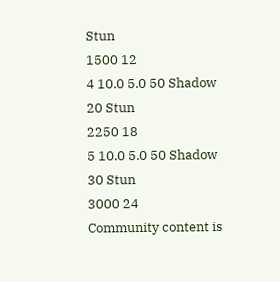Stun
1500 12
4 10.0 5.0 50 Shadow
20 Stun
2250 18
5 10.0 5.0 50 Shadow
30 Stun
3000 24
Community content is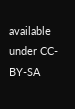available under CC-BY-SA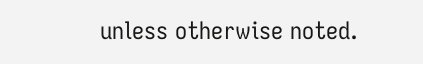unless otherwise noted.